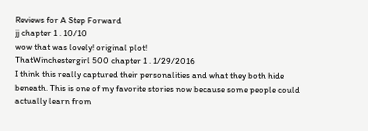Reviews for A Step Forward
jj chapter 1 . 10/10
wow that was lovely! original plot!
ThatWinchestergirl 500 chapter 1 . 1/29/2016
I think this really captured their personalities and what they both hide beneath. This is one of my favorite stories now because some people could actually learn from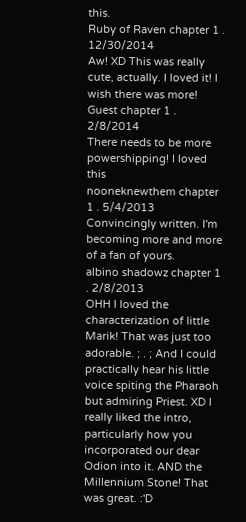this.
Ruby of Raven chapter 1 . 12/30/2014
Aw! XD This was really cute, actually. I loved it! I wish there was more!
Guest chapter 1 . 2/8/2014
There needs to be more powershipping! I loved this
nooneknewthem chapter 1 . 5/4/2013
Convincingly written. I'm becoming more and more of a fan of yours.
albino shadowz chapter 1 . 2/8/2013
OHH I loved the characterization of little Marik! That was just too adorable. ; . ; And I could practically hear his little voice spiting the Pharaoh but admiring Priest. XD I really liked the intro, particularly how you incorporated our dear Odion into it. AND the Millennium Stone! That was great. :'D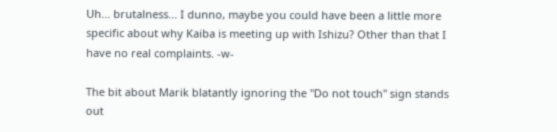Uh... brutalness... I dunno, maybe you could have been a little more specific about why Kaiba is meeting up with Ishizu? Other than that I have no real complaints. -w-

The bit about Marik blatantly ignoring the "Do not touch" sign stands out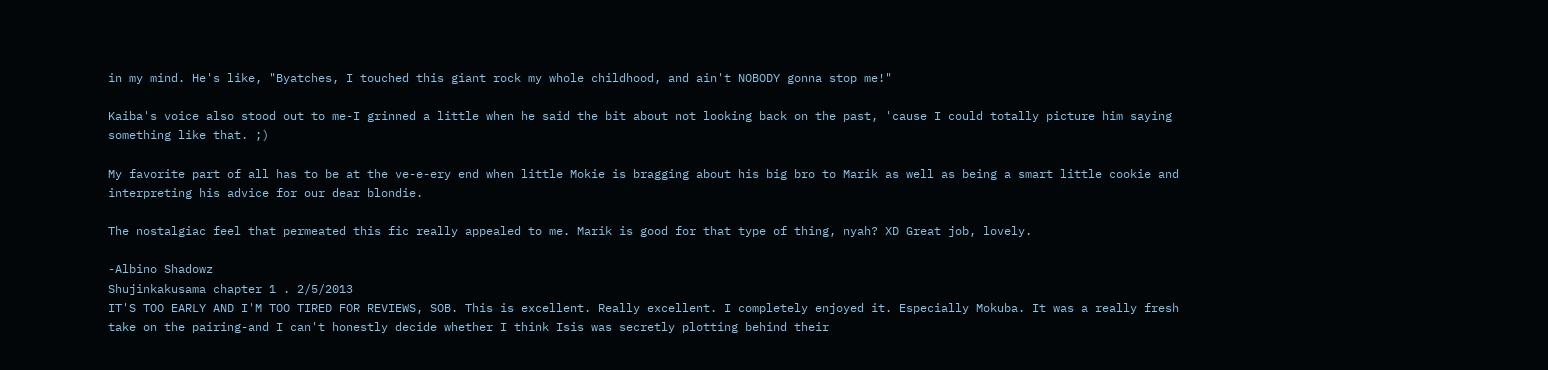in my mind. He's like, "Byatches, I touched this giant rock my whole childhood, and ain't NOBODY gonna stop me!"

Kaiba's voice also stood out to me-I grinned a little when he said the bit about not looking back on the past, 'cause I could totally picture him saying something like that. ;)

My favorite part of all has to be at the ve-e-ery end when little Mokie is bragging about his big bro to Marik as well as being a smart little cookie and interpreting his advice for our dear blondie.

The nostalgiac feel that permeated this fic really appealed to me. Marik is good for that type of thing, nyah? XD Great job, lovely.

-Albino Shadowz
Shujinkakusama chapter 1 . 2/5/2013
IT'S TOO EARLY AND I'M TOO TIRED FOR REVIEWS, SOB. This is excellent. Really excellent. I completely enjoyed it. Especially Mokuba. It was a really fresh take on the pairing-and I can't honestly decide whether I think Isis was secretly plotting behind their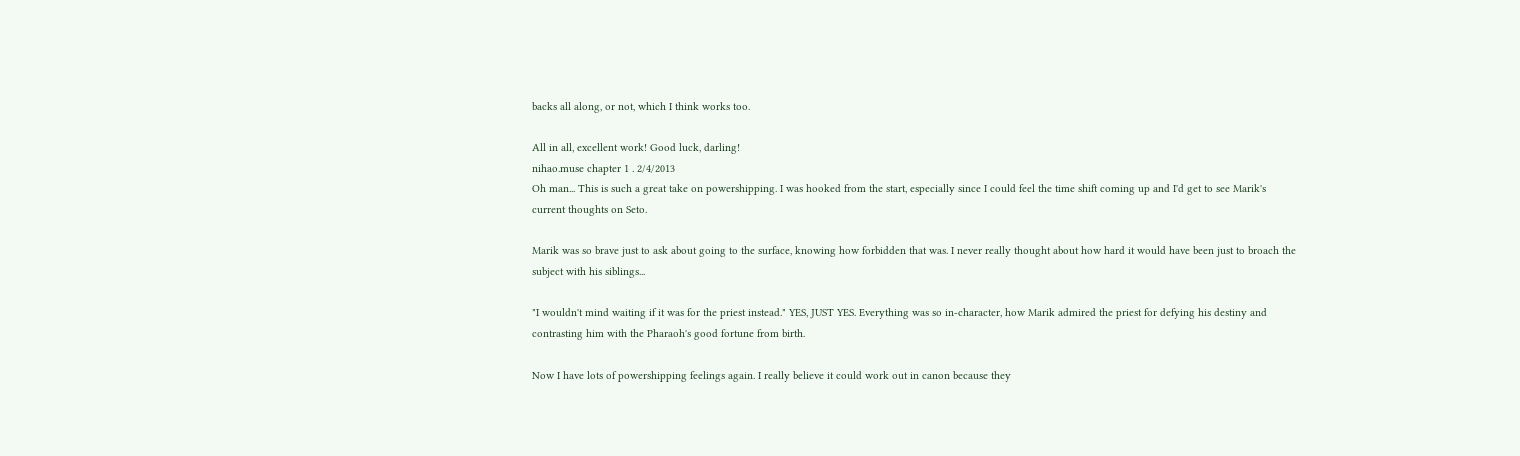backs all along, or not, which I think works too.

All in all, excellent work! Good luck, darling!
nihao.muse chapter 1 . 2/4/2013
Oh man... This is such a great take on powershipping. I was hooked from the start, especially since I could feel the time shift coming up and I'd get to see Marik's current thoughts on Seto.

Marik was so brave just to ask about going to the surface, knowing how forbidden that was. I never really thought about how hard it would have been just to broach the subject with his siblings...

"I wouldn't mind waiting if it was for the priest instead." YES, JUST YES. Everything was so in-character, how Marik admired the priest for defying his destiny and contrasting him with the Pharaoh's good fortune from birth.

Now I have lots of powershipping feelings again. I really believe it could work out in canon because they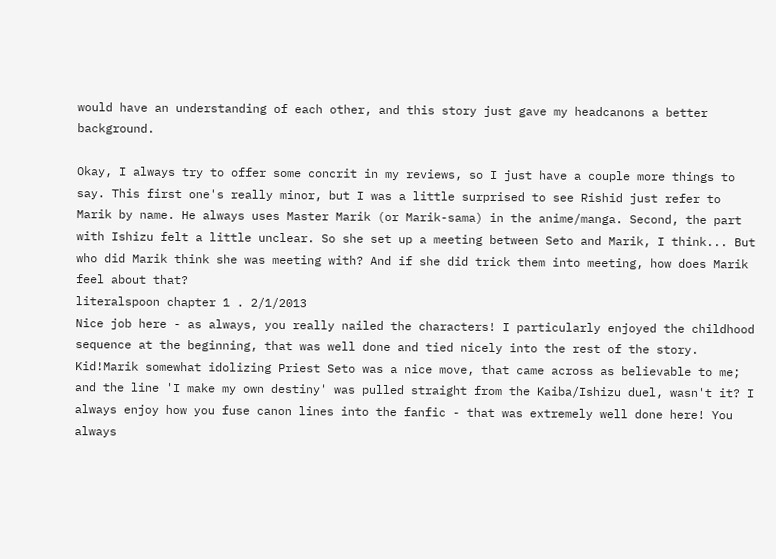would have an understanding of each other, and this story just gave my headcanons a better background.

Okay, I always try to offer some concrit in my reviews, so I just have a couple more things to say. This first one's really minor, but I was a little surprised to see Rishid just refer to Marik by name. He always uses Master Marik (or Marik-sama) in the anime/manga. Second, the part with Ishizu felt a little unclear. So she set up a meeting between Seto and Marik, I think... But who did Marik think she was meeting with? And if she did trick them into meeting, how does Marik feel about that?
literalspoon chapter 1 . 2/1/2013
Nice job here - as always, you really nailed the characters! I particularly enjoyed the childhood sequence at the beginning, that was well done and tied nicely into the rest of the story. Kid!Marik somewhat idolizing Priest Seto was a nice move, that came across as believable to me; and the line 'I make my own destiny' was pulled straight from the Kaiba/Ishizu duel, wasn't it? I always enjoy how you fuse canon lines into the fanfic - that was extremely well done here! You always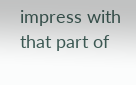impress with that part of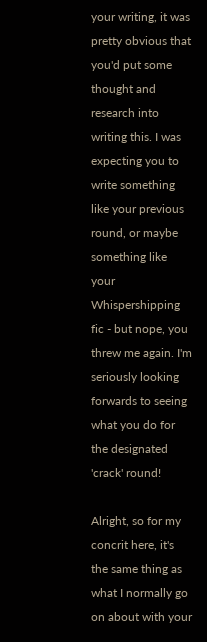your writing, it was pretty obvious that you'd put some thought and research into writing this. I was expecting you to write something like your previous round, or maybe something like your Whispershipping fic - but nope, you threw me again. I'm seriously looking forwards to seeing what you do for the designated 'crack' round!

Alright, so for my concrit here, it's the same thing as what I normally go on about with your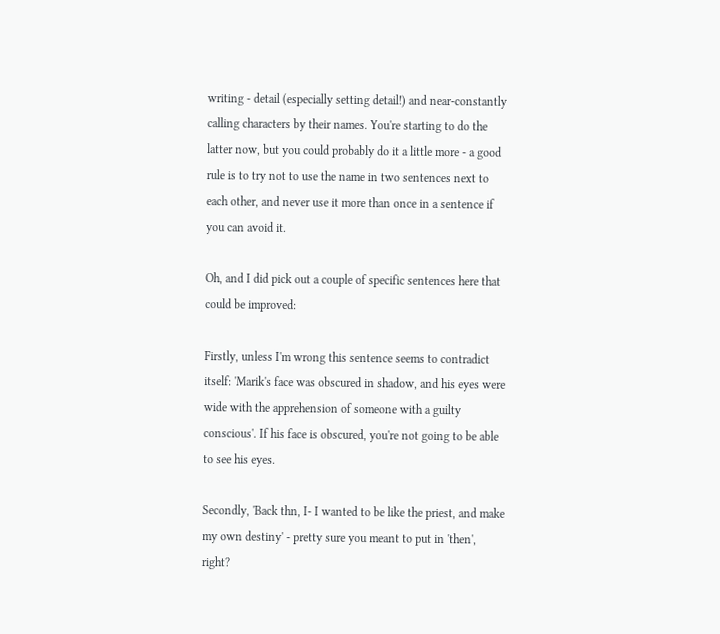writing - detail (especially setting detail!) and near-constantly calling characters by their names. You're starting to do the latter now, but you could probably do it a little more - a good rule is to try not to use the name in two sentences next to each other, and never use it more than once in a sentence if you can avoid it.

Oh, and I did pick out a couple of specific sentences here that could be improved:

Firstly, unless I'm wrong this sentence seems to contradict itself: 'Marik's face was obscured in shadow, and his eyes were wide with the apprehension of someone with a guilty conscious'. If his face is obscured, you're not going to be able to see his eyes.

Secondly, 'Back thn, I- I wanted to be like the priest, and make my own destiny' - pretty sure you meant to put in 'then', right?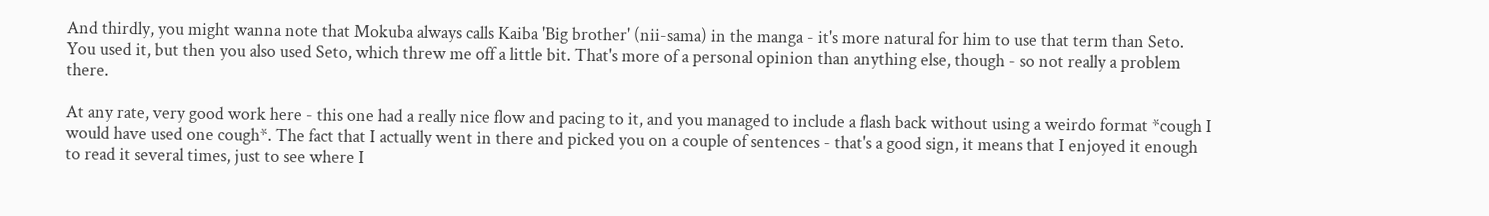And thirdly, you might wanna note that Mokuba always calls Kaiba 'Big brother' (nii-sama) in the manga - it's more natural for him to use that term than Seto. You used it, but then you also used Seto, which threw me off a little bit. That's more of a personal opinion than anything else, though - so not really a problem there.

At any rate, very good work here - this one had a really nice flow and pacing to it, and you managed to include a flash back without using a weirdo format *cough I would have used one cough*. The fact that I actually went in there and picked you on a couple of sentences - that's a good sign, it means that I enjoyed it enough to read it several times, just to see where I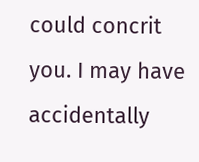could concrit you. I may have accidentally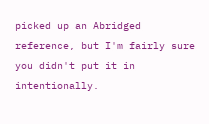picked up an Abridged reference, but I'm fairly sure you didn't put it in intentionally.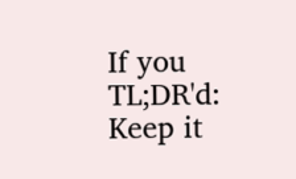If you TL;DR'd: Keep it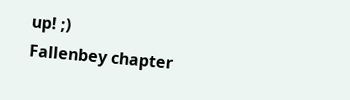up! ;)
Fallenbey chapter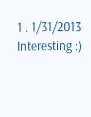1 . 1/31/2013
Interesting :)